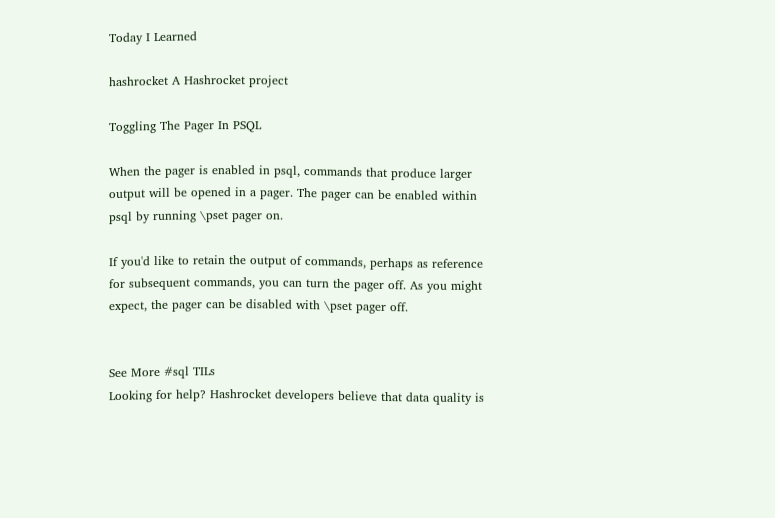Today I Learned

hashrocket A Hashrocket project

Toggling The Pager In PSQL

When the pager is enabled in psql, commands that produce larger output will be opened in a pager. The pager can be enabled within psql by running \pset pager on.

If you'd like to retain the output of commands, perhaps as reference for subsequent commands, you can turn the pager off. As you might expect, the pager can be disabled with \pset pager off.


See More #sql TILs
Looking for help? Hashrocket developers believe that data quality is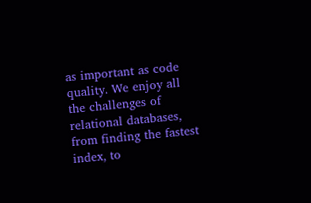as important as code quality. We enjoy all the challenges of relational databases, from finding the fastest index, to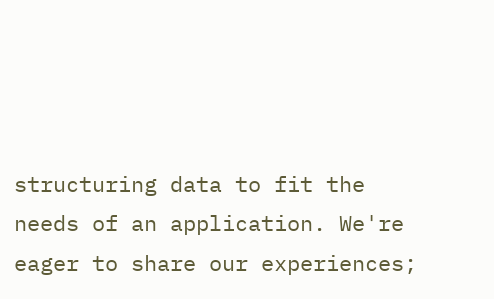structuring data to fit the needs of an application. We're eager to share our experiences;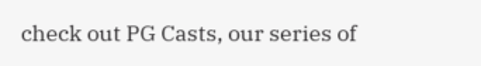check out PG Casts, our series of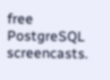free PostgreSQL screencasts.